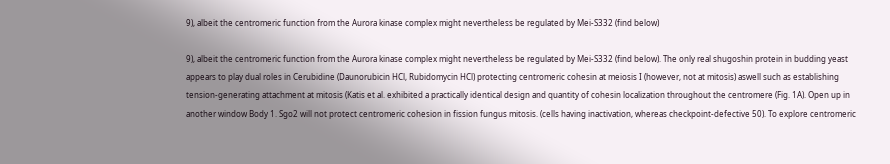9), albeit the centromeric function from the Aurora kinase complex might nevertheless be regulated by Mei-S332 (find below)

9), albeit the centromeric function from the Aurora kinase complex might nevertheless be regulated by Mei-S332 (find below). The only real shugoshin protein in budding yeast appears to play dual roles in Cerubidine (Daunorubicin HCl, Rubidomycin HCl) protecting centromeric cohesin at meiosis I (however, not at mitosis) aswell such as establishing tension-generating attachment at mitosis (Katis et al. exhibited a practically identical design and quantity of cohesin localization throughout the centromere (Fig. 1A). Open up in another window Body 1. Sgo2 will not protect centromeric cohesion in fission fungus mitosis. (cells having inactivation, whereas checkpoint-defective 50). To explore centromeric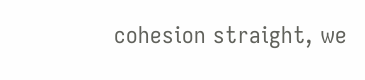cohesion straight, we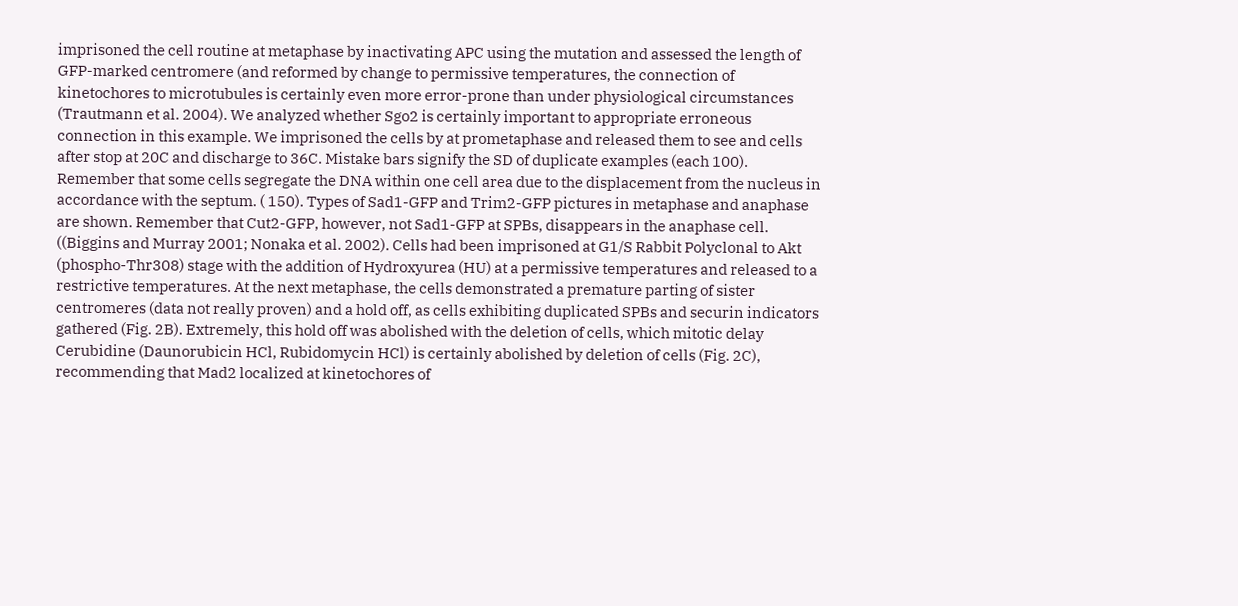imprisoned the cell routine at metaphase by inactivating APC using the mutation and assessed the length of GFP-marked centromere (and reformed by change to permissive temperatures, the connection of kinetochores to microtubules is certainly even more error-prone than under physiological circumstances (Trautmann et al. 2004). We analyzed whether Sgo2 is certainly important to appropriate erroneous connection in this example. We imprisoned the cells by at prometaphase and released them to see and cells after stop at 20C and discharge to 36C. Mistake bars signify the SD of duplicate examples (each 100). Remember that some cells segregate the DNA within one cell area due to the displacement from the nucleus in accordance with the septum. ( 150). Types of Sad1-GFP and Trim2-GFP pictures in metaphase and anaphase are shown. Remember that Cut2-GFP, however, not Sad1-GFP at SPBs, disappears in the anaphase cell. ((Biggins and Murray 2001; Nonaka et al. 2002). Cells had been imprisoned at G1/S Rabbit Polyclonal to Akt (phospho-Thr308) stage with the addition of Hydroxyurea (HU) at a permissive temperatures and released to a restrictive temperatures. At the next metaphase, the cells demonstrated a premature parting of sister centromeres (data not really proven) and a hold off, as cells exhibiting duplicated SPBs and securin indicators gathered (Fig. 2B). Extremely, this hold off was abolished with the deletion of cells, which mitotic delay Cerubidine (Daunorubicin HCl, Rubidomycin HCl) is certainly abolished by deletion of cells (Fig. 2C), recommending that Mad2 localized at kinetochores of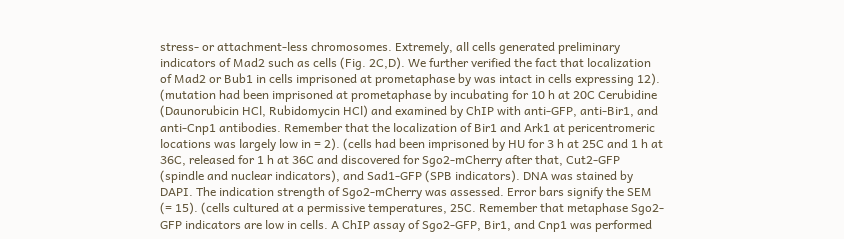stress- or attachment-less chromosomes. Extremely, all cells generated preliminary indicators of Mad2 such as cells (Fig. 2C,D). We further verified the fact that localization of Mad2 or Bub1 in cells imprisoned at prometaphase by was intact in cells expressing 12). (mutation had been imprisoned at prometaphase by incubating for 10 h at 20C Cerubidine (Daunorubicin HCl, Rubidomycin HCl) and examined by ChIP with anti-GFP, anti-Bir1, and anti-Cnp1 antibodies. Remember that the localization of Bir1 and Ark1 at pericentromeric locations was largely low in = 2). (cells had been imprisoned by HU for 3 h at 25C and 1 h at 36C, released for 1 h at 36C and discovered for Sgo2-mCherry after that, Cut2-GFP (spindle and nuclear indicators), and Sad1-GFP (SPB indicators). DNA was stained by DAPI. The indication strength of Sgo2-mCherry was assessed. Error bars signify the SEM (= 15). (cells cultured at a permissive temperatures, 25C. Remember that metaphase Sgo2-GFP indicators are low in cells. A ChIP assay of Sgo2-GFP, Bir1, and Cnp1 was performed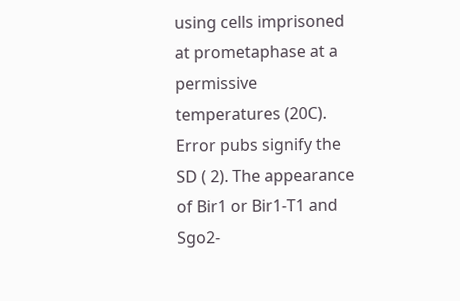using cells imprisoned at prometaphase at a permissive temperatures (20C). Error pubs signify the SD ( 2). The appearance of Bir1 or Bir1-T1 and Sgo2-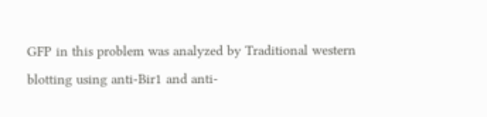GFP in this problem was analyzed by Traditional western blotting using anti-Bir1 and anti-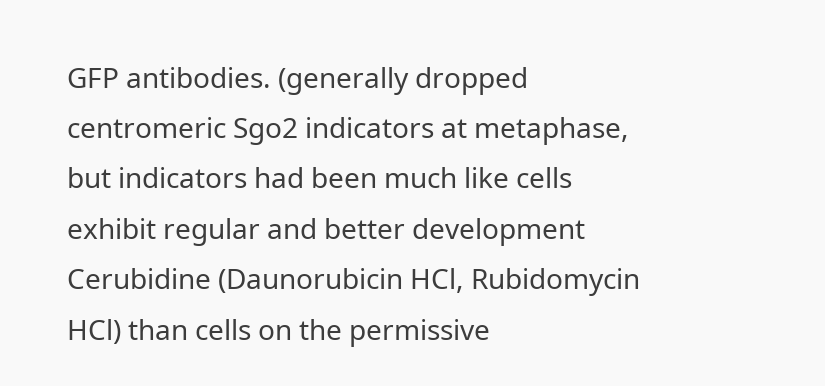GFP antibodies. (generally dropped centromeric Sgo2 indicators at metaphase, but indicators had been much like cells exhibit regular and better development Cerubidine (Daunorubicin HCl, Rubidomycin HCl) than cells on the permissive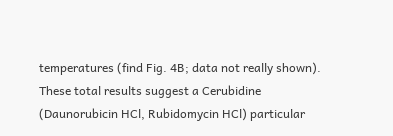temperatures (find Fig. 4B; data not really shown). These total results suggest a Cerubidine (Daunorubicin HCl, Rubidomycin HCl) particular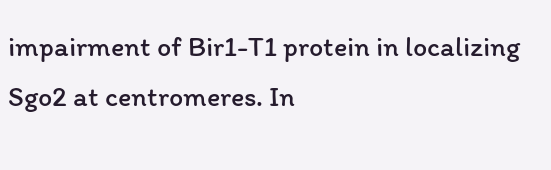impairment of Bir1-T1 protein in localizing Sgo2 at centromeres. In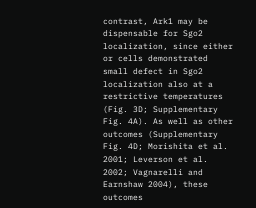contrast, Ark1 may be dispensable for Sgo2 localization, since either or cells demonstrated small defect in Sgo2 localization also at a restrictive temperatures (Fig. 3D; Supplementary Fig. 4A). As well as other outcomes (Supplementary Fig. 4D; Morishita et al. 2001; Leverson et al. 2002; Vagnarelli and Earnshaw 2004), these outcomes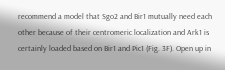recommend a model that Sgo2 and Bir1 mutually need each other because of their centromeric localization and Ark1 is certainly loaded based on Bir1 and Pic1 (Fig. 3F). Open up in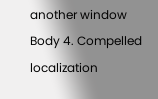another window Body 4. Compelled localization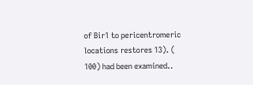of Bir1 to pericentromeric locations restores 13). ( 100) had been examined..